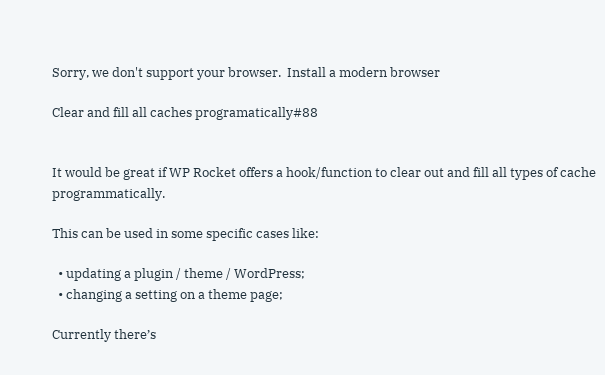Sorry, we don't support your browser.  Install a modern browser

Clear and fill all caches programatically#88


It would be great if WP Rocket offers a hook/function to clear out and fill all types of cache programmatically.

This can be used in some specific cases like:

  • updating a plugin / theme / WordPress;
  • changing a setting on a theme page;

Currently there’s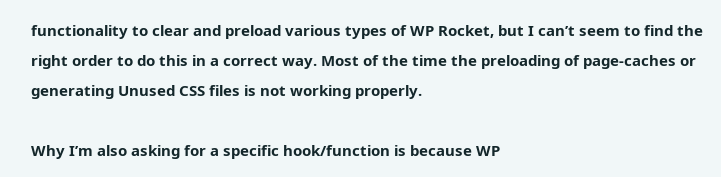functionality to clear and preload various types of WP Rocket, but I can’t seem to find the right order to do this in a correct way. Most of the time the preloading of page-caches or generating Unused CSS files is not working properly.

Why I’m also asking for a specific hook/function is because WP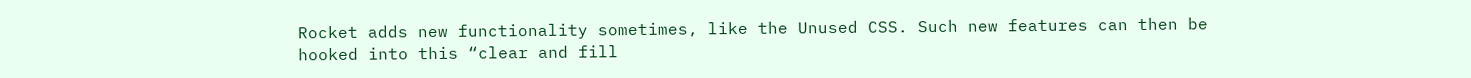Rocket adds new functionality sometimes, like the Unused CSS. Such new features can then be hooked into this “clear and fill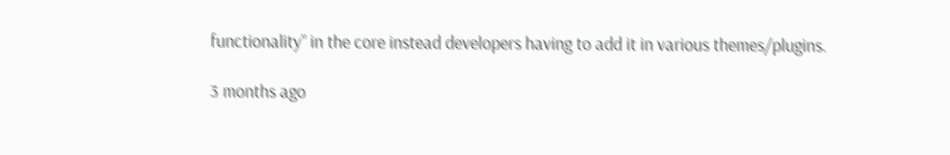functionality” in the core instead developers having to add it in various themes/plugins.

3 months ago